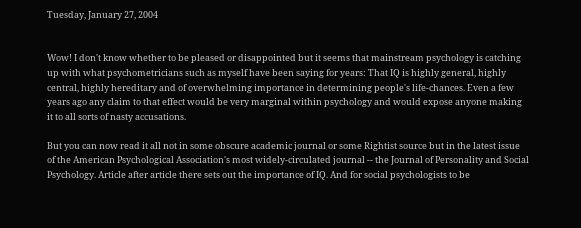Tuesday, January 27, 2004


Wow! I don't know whether to be pleased or disappointed but it seems that mainstream psychology is catching up with what psychometricians such as myself have been saying for years: That IQ is highly general, highly central, highly hereditary and of overwhelming importance in determining people's life-chances. Even a few years ago any claim to that effect would be very marginal within psychology and would expose anyone making it to all sorts of nasty accusations.

But you can now read it all not in some obscure academic journal or some Rightist source but in the latest issue of the American Psychological Association's most widely-circulated journal -- the Journal of Personality and Social Psychology. Article after article there sets out the importance of IQ. And for social psychologists to be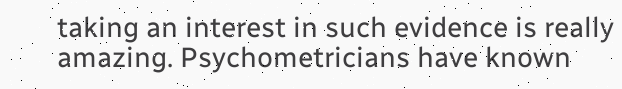taking an interest in such evidence is really amazing. Psychometricians have known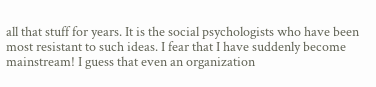all that stuff for years. It is the social psychologists who have been most resistant to such ideas. I fear that I have suddenly become mainstream! I guess that even an organization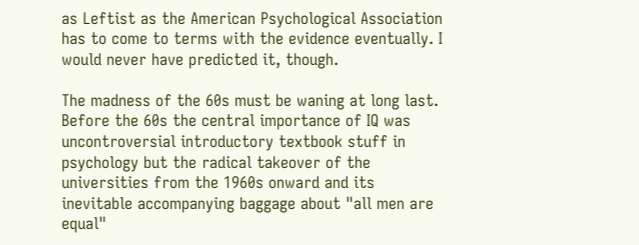as Leftist as the American Psychological Association has to come to terms with the evidence eventually. I would never have predicted it, though.

The madness of the 60s must be waning at long last. Before the 60s the central importance of IQ was uncontroversial introductory textbook stuff in psychology but the radical takeover of the universities from the 1960s onward and its inevitable accompanying baggage about "all men are equal"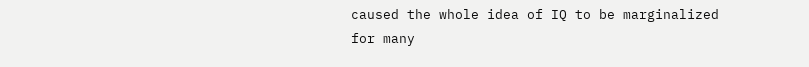caused the whole idea of IQ to be marginalized for many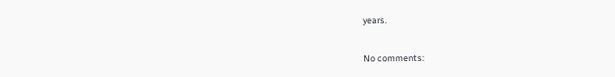years.


No comments: